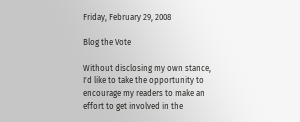Friday, February 29, 2008

Blog the Vote

Without disclosing my own stance, I'd like to take the opportunity to encourage my readers to make an effort to get involved in the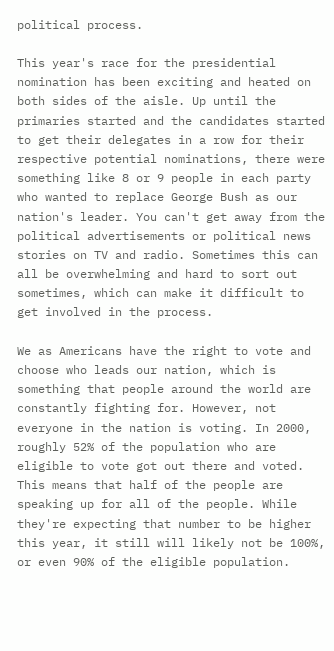political process.

This year's race for the presidential nomination has been exciting and heated on both sides of the aisle. Up until the primaries started and the candidates started to get their delegates in a row for their respective potential nominations, there were something like 8 or 9 people in each party who wanted to replace George Bush as our nation's leader. You can't get away from the political advertisements or political news stories on TV and radio. Sometimes this can all be overwhelming and hard to sort out sometimes, which can make it difficult to get involved in the process.

We as Americans have the right to vote and choose who leads our nation, which is something that people around the world are constantly fighting for. However, not everyone in the nation is voting. In 2000, roughly 52% of the population who are eligible to vote got out there and voted. This means that half of the people are speaking up for all of the people. While they're expecting that number to be higher this year, it still will likely not be 100%, or even 90% of the eligible population.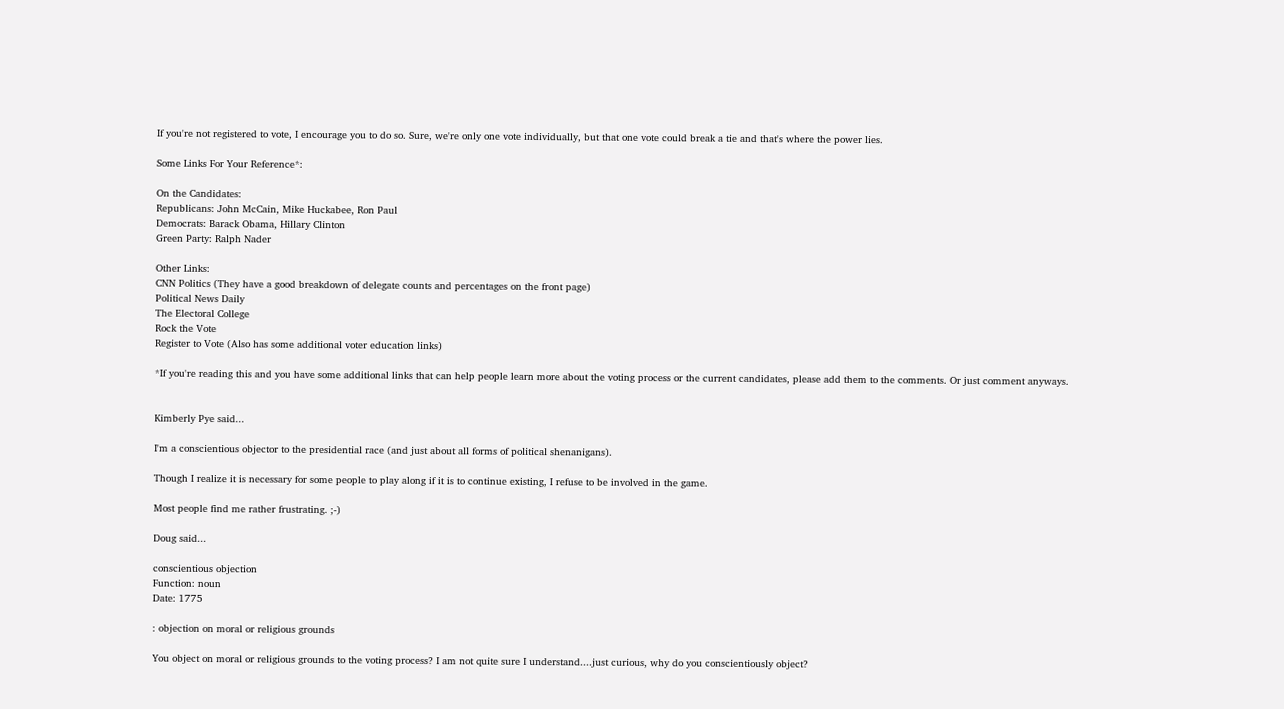If you're not registered to vote, I encourage you to do so. Sure, we're only one vote individually, but that one vote could break a tie and that's where the power lies.

Some Links For Your Reference*:

On the Candidates:
Republicans: John McCain, Mike Huckabee, Ron Paul
Democrats: Barack Obama, Hillary Clinton
Green Party: Ralph Nader

Other Links:
CNN Politics (They have a good breakdown of delegate counts and percentages on the front page)
Political News Daily
The Electoral College
Rock the Vote
Register to Vote (Also has some additional voter education links)

*If you're reading this and you have some additional links that can help people learn more about the voting process or the current candidates, please add them to the comments. Or just comment anyways.


Kimberly Pye said...

I'm a conscientious objector to the presidential race (and just about all forms of political shenanigans).

Though I realize it is necessary for some people to play along if it is to continue existing, I refuse to be involved in the game.

Most people find me rather frustrating. ;-)

Doug said...

conscientious objection
Function: noun
Date: 1775

: objection on moral or religious grounds

You object on moral or religious grounds to the voting process? I am not quite sure I understand....just curious, why do you conscientiously object?